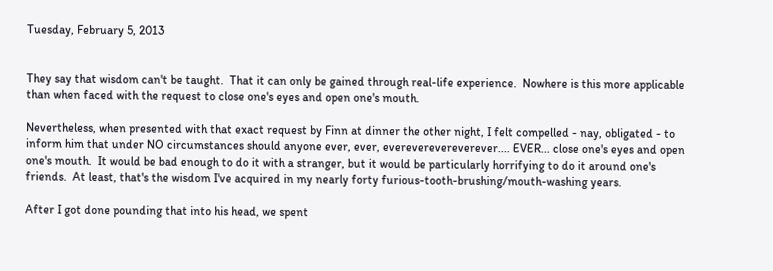Tuesday, February 5, 2013


They say that wisdom can't be taught.  That it can only be gained through real-life experience.  Nowhere is this more applicable than when faced with the request to close one's eyes and open one's mouth.

Nevertheless, when presented with that exact request by Finn at dinner the other night, I felt compelled - nay, obligated - to inform him that under NO circumstances should anyone ever, ever, evereverevereverever.... EVER... close one's eyes and open one's mouth.  It would be bad enough to do it with a stranger, but it would be particularly horrifying to do it around one's friends.  At least, that's the wisdom I've acquired in my nearly forty furious-tooth-brushing/mouth-washing years.

After I got done pounding that into his head, we spent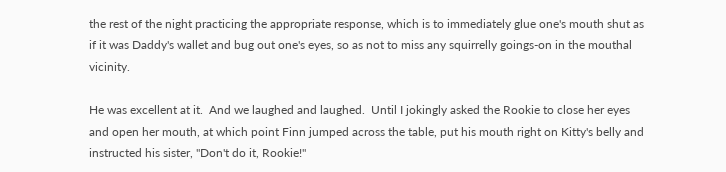the rest of the night practicing the appropriate response, which is to immediately glue one's mouth shut as if it was Daddy's wallet and bug out one's eyes, so as not to miss any squirrelly goings-on in the mouthal vicinity.

He was excellent at it.  And we laughed and laughed.  Until I jokingly asked the Rookie to close her eyes and open her mouth, at which point Finn jumped across the table, put his mouth right on Kitty's belly and instructed his sister, "Don't do it, Rookie!"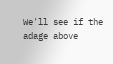We'll see if the adage above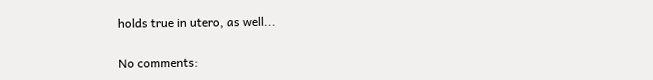holds true in utero, as well...

No comments: